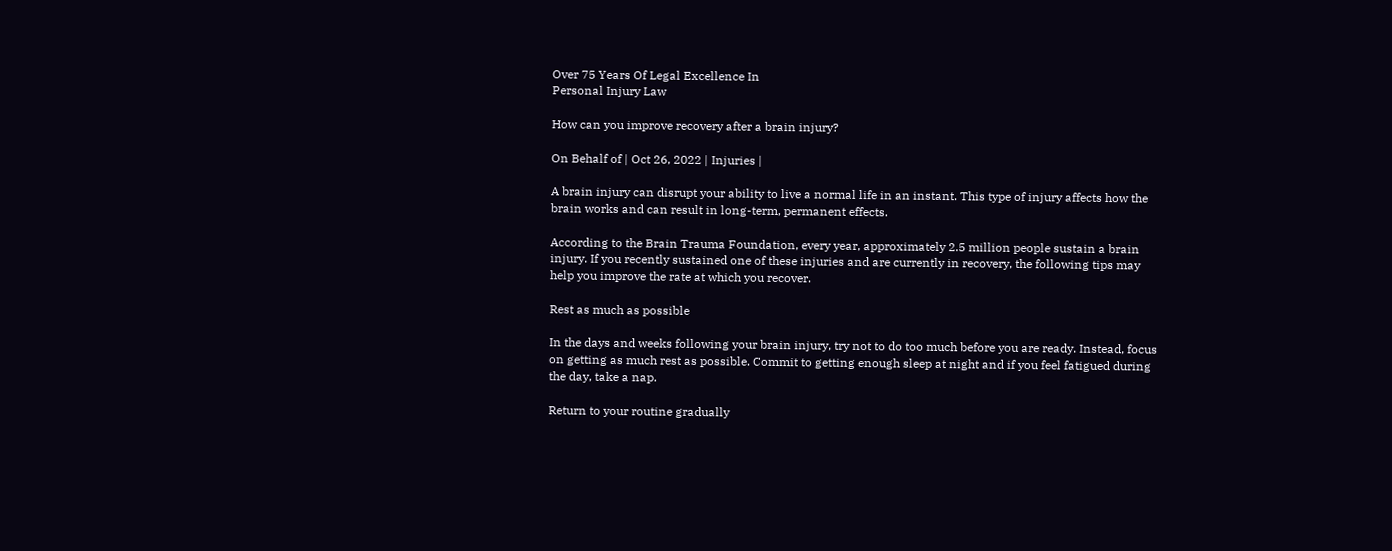Over 75 Years Of Legal Excellence In
Personal Injury Law

How can you improve recovery after a brain injury?

On Behalf of | Oct 26, 2022 | Injuries |

A brain injury can disrupt your ability to live a normal life in an instant. This type of injury affects how the brain works and can result in long-term, permanent effects.

According to the Brain Trauma Foundation, every year, approximately 2.5 million people sustain a brain injury. If you recently sustained one of these injuries and are currently in recovery, the following tips may help you improve the rate at which you recover.

Rest as much as possible

In the days and weeks following your brain injury, try not to do too much before you are ready. Instead, focus on getting as much rest as possible. Commit to getting enough sleep at night and if you feel fatigued during the day, take a nap.

Return to your routine gradually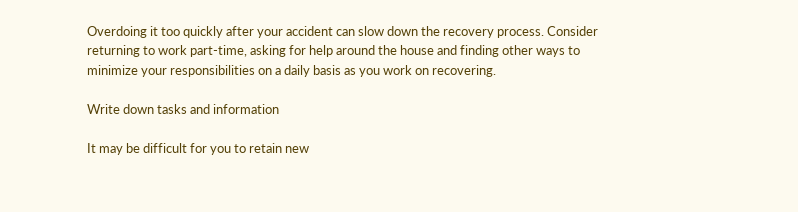Overdoing it too quickly after your accident can slow down the recovery process. Consider returning to work part-time, asking for help around the house and finding other ways to minimize your responsibilities on a daily basis as you work on recovering.

Write down tasks and information

It may be difficult for you to retain new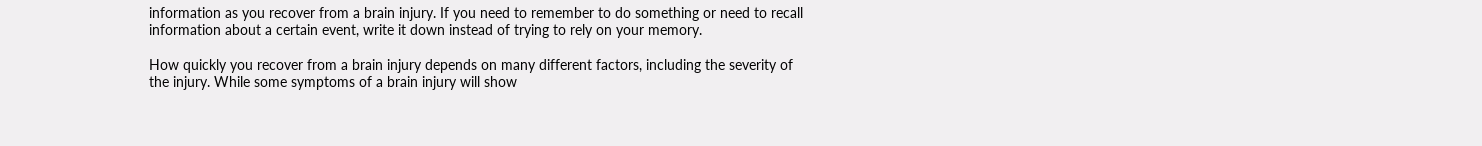information as you recover from a brain injury. If you need to remember to do something or need to recall information about a certain event, write it down instead of trying to rely on your memory.

How quickly you recover from a brain injury depends on many different factors, including the severity of the injury. While some symptoms of a brain injury will show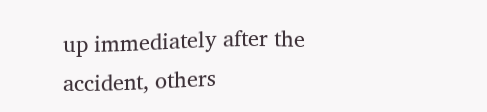up immediately after the accident, others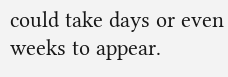could take days or even weeks to appear.